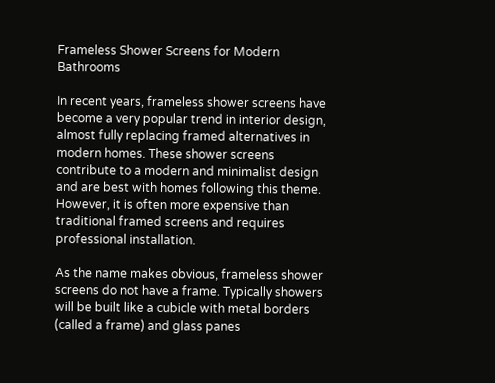Frameless Shower Screens for Modern Bathrooms

In recent years, frameless shower screens have become a very popular trend in interior design, almost fully replacing framed alternatives in modern homes. These shower screens contribute to a modern and minimalist design and are best with homes following this theme. However, it is often more expensive than traditional framed screens and requires professional installation.

As the name makes obvious, frameless shower screens do not have a frame. Typically showers will be built like a cubicle with metal borders (called a frame) and glass panes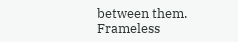between them. Frameless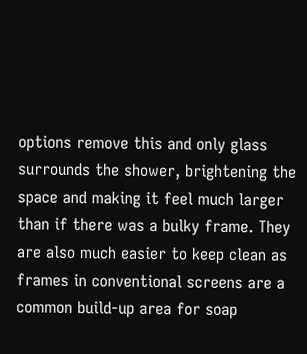options remove this and only glass surrounds the shower, brightening the space and making it feel much larger than if there was a bulky frame. They are also much easier to keep clean as frames in conventional screens are a common build-up area for soap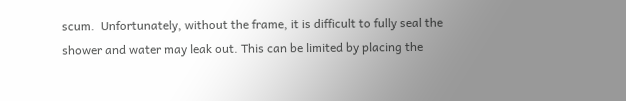scum.  Unfortunately, without the frame, it is difficult to fully seal the shower and water may leak out. This can be limited by placing the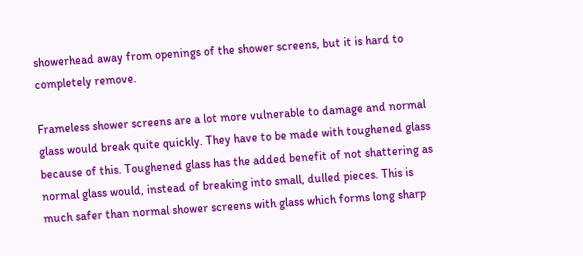showerhead away from openings of the shower screens, but it is hard to completely remove.

Frameless shower screens are a lot more vulnerable to damage and normal glass would break quite quickly. They have to be made with toughened glass because of this. Toughened glass has the added benefit of not shattering as normal glass would, instead of breaking into small, dulled pieces. This is much safer than normal shower screens with glass which forms long sharp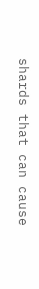shards that can cause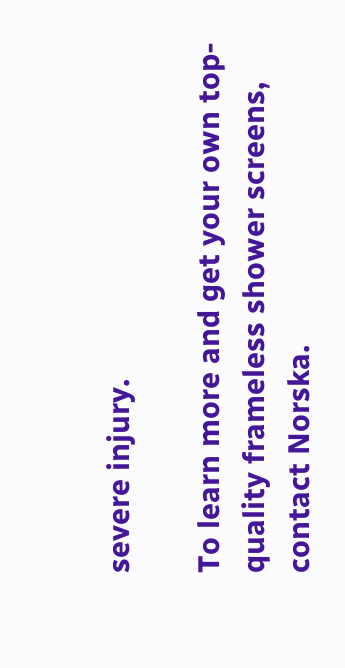severe injury.

To learn more and get your own top-quality frameless shower screens, contact Norska.